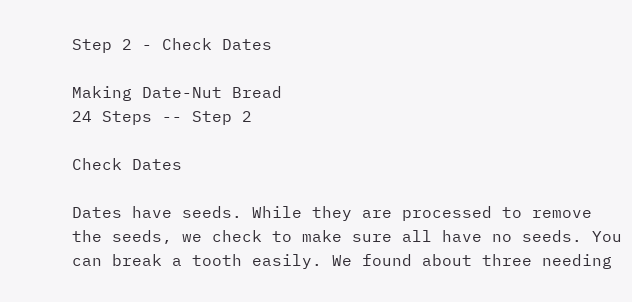Step 2 - Check Dates

Making Date-Nut Bread
24 Steps -- Step 2

Check Dates

Dates have seeds. While they are processed to remove the seeds, we check to make sure all have no seeds. You can break a tooth easily. We found about three needing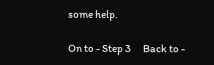some help.

On to - Step 3      Back to -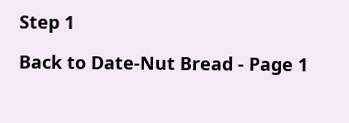Step 1

Back to Date-Nut Bread - Page 1